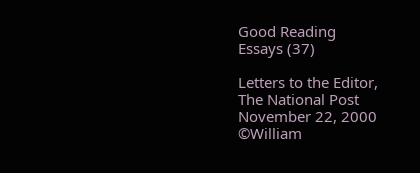Good Reading
Essays (37)

Letters to the Editor,  The National Post
November 22, 2000
©William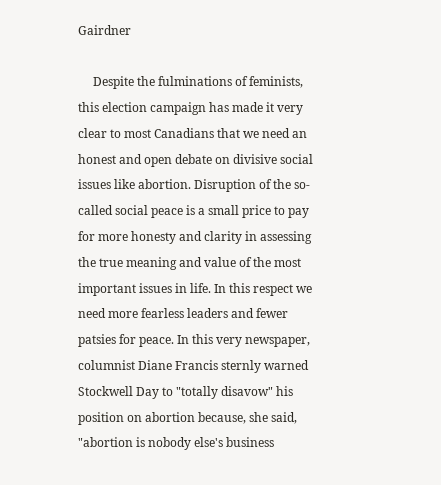Gairdner

     Despite the fulminations of feminists, this election campaign has made it very clear to most Canadians that we need an honest and open debate on divisive social issues like abortion. Disruption of the so-called social peace is a small price to pay for more honesty and clarity in assessing the true meaning and value of the most important issues in life. In this respect we need more fearless leaders and fewer patsies for peace. In this very newspaper, columnist Diane Francis sternly warned Stockwell Day to "totally disavow" his position on abortion because, she said, "abortion is nobody else's business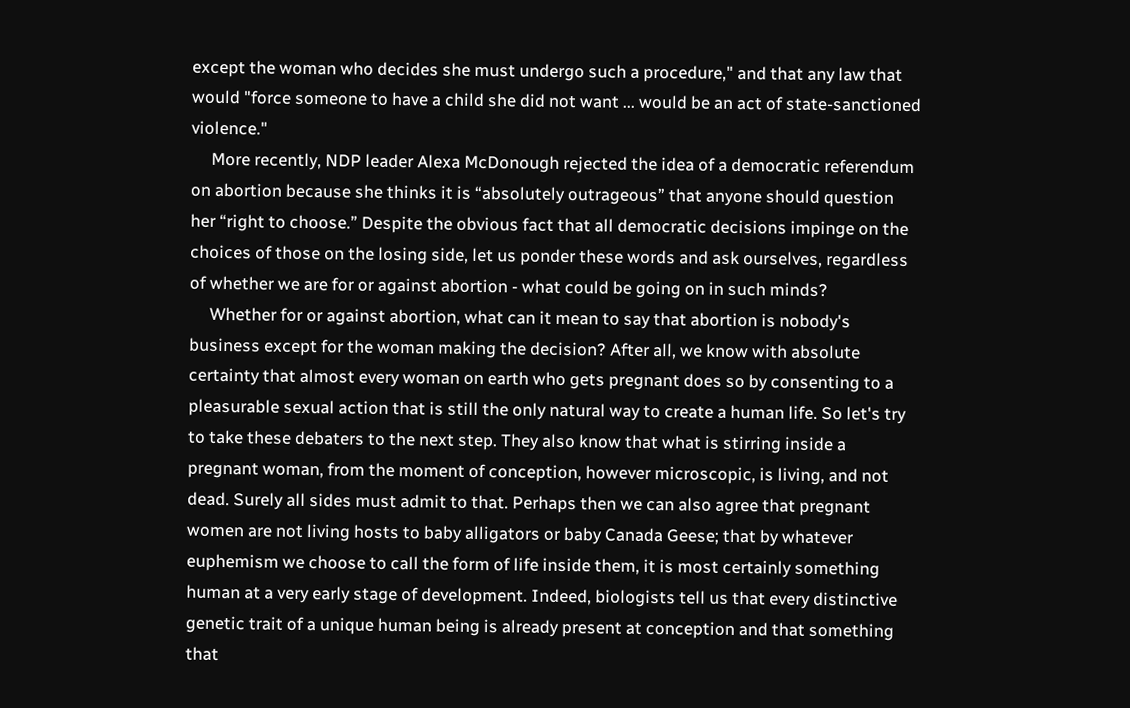except the woman who decides she must undergo such a procedure," and that any law that would "force someone to have a child she did not want ... would be an act of state-sanctioned violence."
     More recently, NDP leader Alexa McDonough rejected the idea of a democratic referendum on abortion because she thinks it is “absolutely outrageous” that anyone should question her “right to choose.” Despite the obvious fact that all democratic decisions impinge on the choices of those on the losing side, let us ponder these words and ask ourselves, regardless of whether we are for or against abortion - what could be going on in such minds?
     Whether for or against abortion, what can it mean to say that abortion is nobody's business except for the woman making the decision? After all, we know with absolute certainty that almost every woman on earth who gets pregnant does so by consenting to a pleasurable sexual action that is still the only natural way to create a human life. So let's try to take these debaters to the next step. They also know that what is stirring inside a pregnant woman, from the moment of conception, however microscopic, is living, and not dead. Surely all sides must admit to that. Perhaps then we can also agree that pregnant women are not living hosts to baby alligators or baby Canada Geese; that by whatever euphemism we choose to call the form of life inside them, it is most certainly something human at a very early stage of development. Indeed, biologists tell us that every distinctive genetic trait of a unique human being is already present at conception and that something that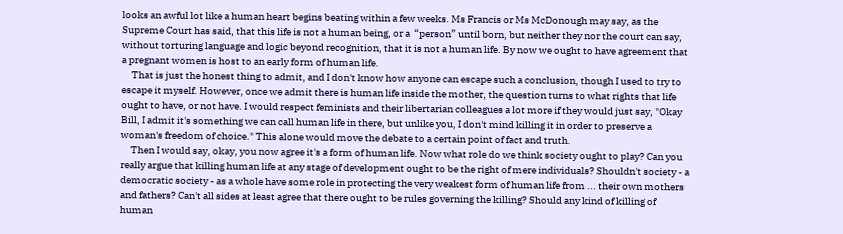looks an awful lot like a human heart begins beating within a few weeks. Ms Francis or Ms McDonough may say, as the Supreme Court has said, that this life is not a human being, or a  “person” until born, but neither they nor the court can say, without torturing language and logic beyond recognition, that it is not a human life. By now we ought to have agreement that a pregnant women is host to an early form of human life.
     That is just the honest thing to admit, and I don't know how anyone can escape such a conclusion, though I used to try to escape it myself. However, once we admit there is human life inside the mother, the question turns to what rights that life ought to have, or not have. I would respect feminists and their libertarian colleagues a lot more if they would just say, "Okay Bill, I admit it's something we can call human life in there, but unlike you, I don't mind killing it in order to preserve a woman's freedom of choice." This alone would move the debate to a certain point of fact and truth.
     Then I would say, okay, you now agree it's a form of human life. Now what role do we think society ought to play? Can you really argue that killing human life at any stage of development ought to be the right of mere individuals? Shouldn't society - a democratic society - as a whole have some role in protecting the very weakest form of human life from ... their own mothers and fathers? Can't all sides at least agree that there ought to be rules governing the killing? Should any kind of killing of human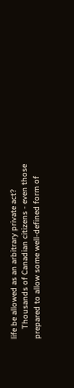life be allowed as an arbitrary private act?
     Thousands of Canadian citizens - even those prepared to allow some well-defined form of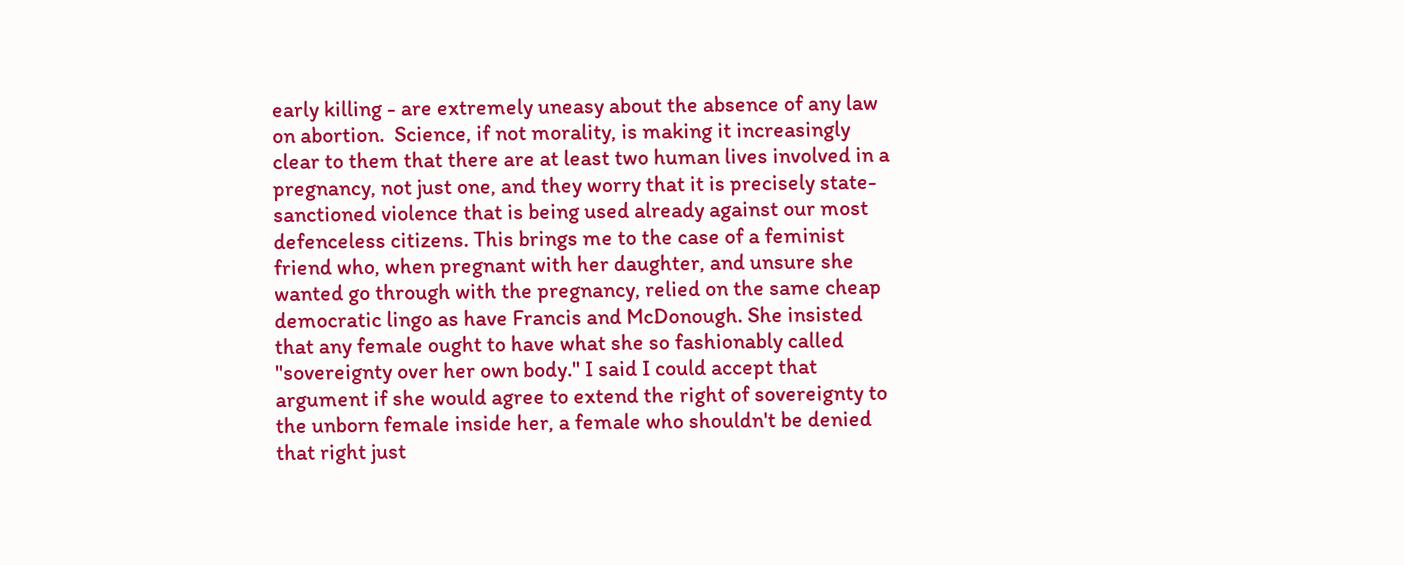early killing - are extremely uneasy about the absence of any law on abortion.  Science, if not morality, is making it increasingly clear to them that there are at least two human lives involved in a pregnancy, not just one, and they worry that it is precisely state-sanctioned violence that is being used already against our most defenceless citizens. This brings me to the case of a feminist friend who, when pregnant with her daughter, and unsure she wanted go through with the pregnancy, relied on the same cheap democratic lingo as have Francis and McDonough. She insisted that any female ought to have what she so fashionably called "sovereignty over her own body." I said I could accept that argument if she would agree to extend the right of sovereignty to the unborn female inside her, a female who shouldn't be denied that right just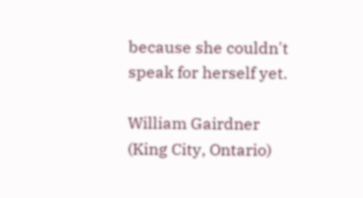because she couldn't speak for herself yet.

William Gairdner (King City, Ontario)